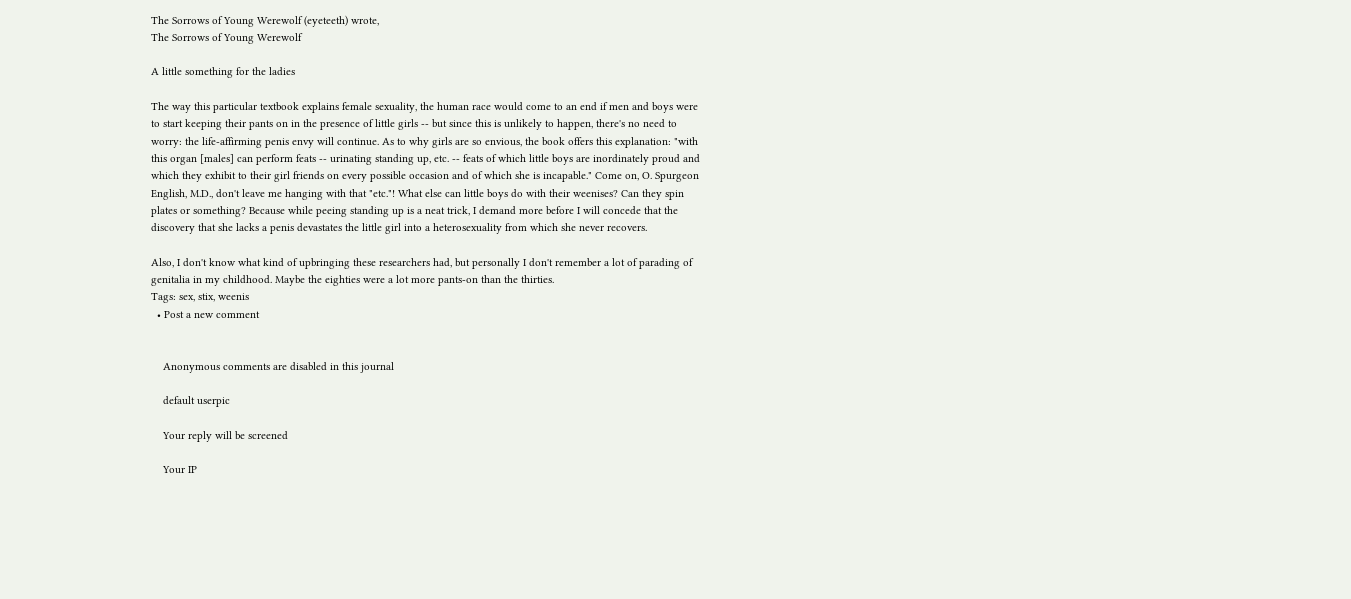The Sorrows of Young Werewolf (eyeteeth) wrote,
The Sorrows of Young Werewolf

A little something for the ladies

The way this particular textbook explains female sexuality, the human race would come to an end if men and boys were to start keeping their pants on in the presence of little girls -- but since this is unlikely to happen, there's no need to worry: the life-affirming penis envy will continue. As to why girls are so envious, the book offers this explanation: "with this organ [males] can perform feats -- urinating standing up, etc. -- feats of which little boys are inordinately proud and which they exhibit to their girl friends on every possible occasion and of which she is incapable." Come on, O. Spurgeon English, M.D., don't leave me hanging with that "etc."! What else can little boys do with their weenises? Can they spin plates or something? Because while peeing standing up is a neat trick, I demand more before I will concede that the discovery that she lacks a penis devastates the little girl into a heterosexuality from which she never recovers.

Also, I don't know what kind of upbringing these researchers had, but personally I don't remember a lot of parading of genitalia in my childhood. Maybe the eighties were a lot more pants-on than the thirties.
Tags: sex, stix, weenis
  • Post a new comment


    Anonymous comments are disabled in this journal

    default userpic

    Your reply will be screened

    Your IP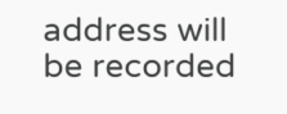address will be recorded